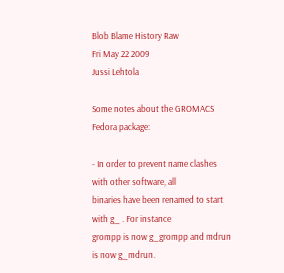Blob Blame History Raw
Fri May 22 2009
Jussi Lehtola

Some notes about the GROMACS Fedora package:

- In order to prevent name clashes with other software, all
binaries have been renamed to start with g_ . For instance
grompp is now g_grompp and mdrun is now g_mdrun.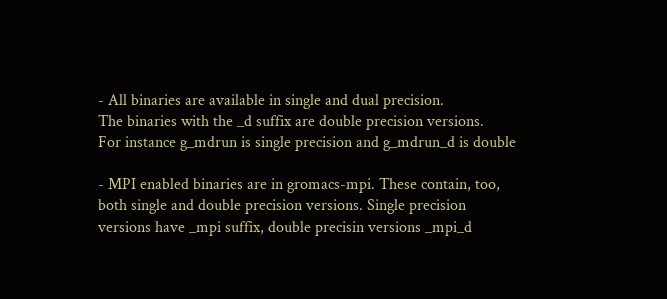- All binaries are available in single and dual precision.
The binaries with the _d suffix are double precision versions.
For instance g_mdrun is single precision and g_mdrun_d is double

- MPI enabled binaries are in gromacs-mpi. These contain, too,
both single and double precision versions. Single precision
versions have _mpi suffix, double precisin versions _mpi_d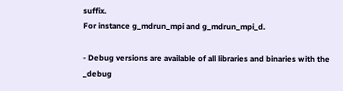suffix.
For instance g_mdrun_mpi and g_mdrun_mpi_d.

- Debug versions are available of all libraries and binaries with the
_debug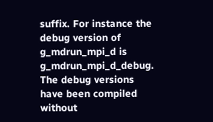suffix. For instance the debug version of g_mdrun_mpi_d is
g_mdrun_mpi_d_debug. The debug versions have been compiled without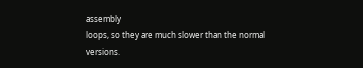assembly
loops, so they are much slower than the normal versions.